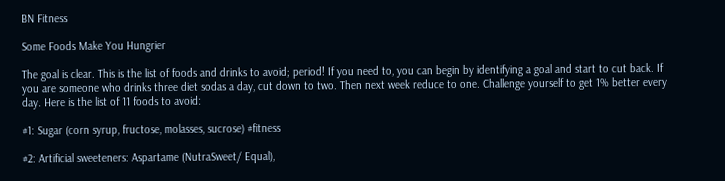BN Fitness

Some Foods Make You Hungrier

The goal is clear. This is the list of foods and drinks to avoid; period! If you need to, you can begin by identifying a goal and start to cut back. If you are someone who drinks three diet sodas a day, cut down to two. Then next week reduce to one. Challenge yourself to get 1% better every day. Here is the list of 11 foods to avoid:

#1: Sugar (corn syrup, fructose, molasses, sucrose) #fitness

#2: Artificial sweeteners: Aspartame (NutraSweet/ Equal),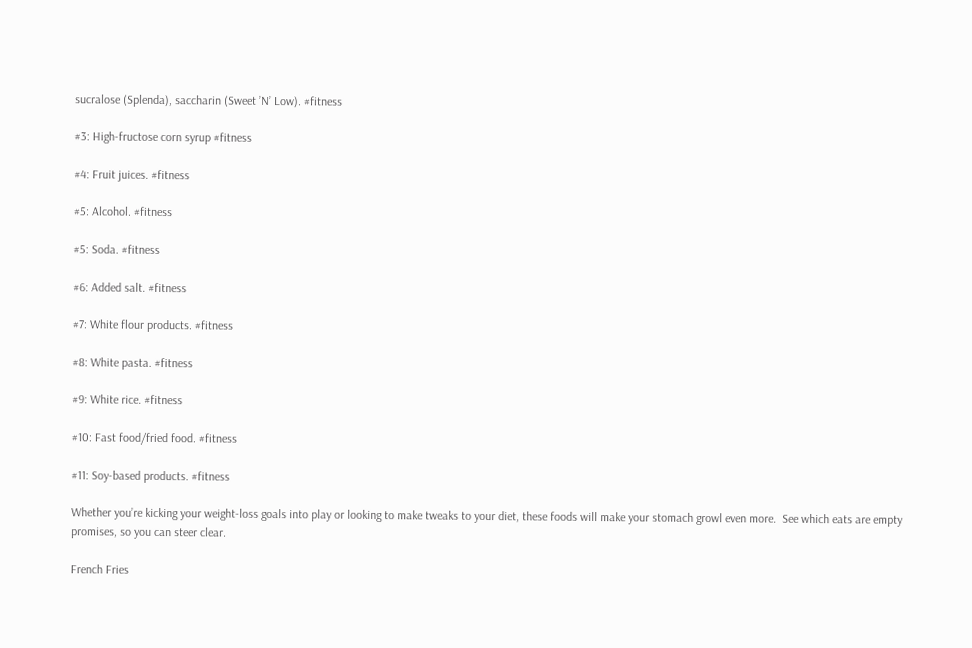sucralose (Splenda), saccharin (Sweet ’N’ Low). #fitness

#3: High-fructose corn syrup #fitness

#4: Fruit juices. #fitness

#5: Alcohol. #fitness

#5: Soda. #fitness

#6: Added salt. #fitness

#7: White flour products. #fitness

#8: White pasta. #fitness

#9: White rice. #fitness

#10: Fast food/fried food. #fitness

#11: Soy-based products. #fitness

Whether you’re kicking your weight-loss goals into play or looking to make tweaks to your diet, these foods will make your stomach growl even more.  See which eats are empty promises, so you can steer clear.

French Fries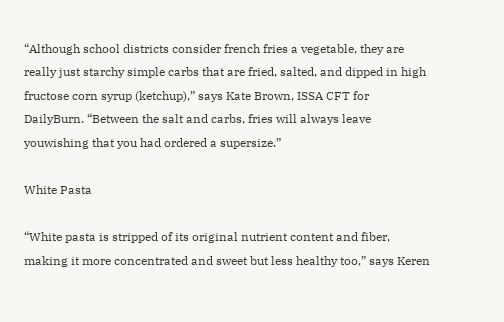“Although school districts consider french fries a vegetable, they are really just starchy simple carbs that are fried, salted, and dipped in high fructose corn syrup (ketchup),” says Kate Brown, ISSA CFT for DailyBurn. “Between the salt and carbs, fries will always leave youwishing that you had ordered a supersize.”

White Pasta

“White pasta is stripped of its original nutrient content and fiber, making it more concentrated and sweet but less healthy too,” says Keren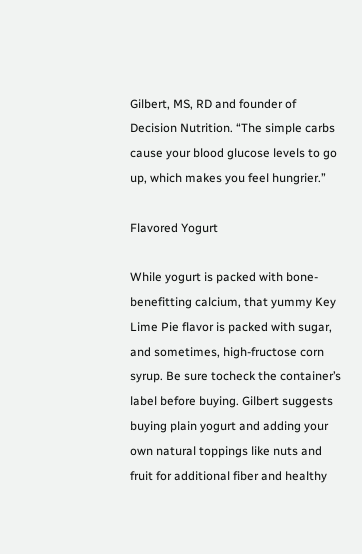Gilbert, MS, RD and founder of Decision Nutrition. “The simple carbs cause your blood glucose levels to go up, which makes you feel hungrier.”

Flavored Yogurt

While yogurt is packed with bone-benefitting calcium, that yummy Key Lime Pie flavor is packed with sugar, and sometimes, high-fructose corn syrup. Be sure tocheck the container’s label before buying. Gilbert suggests buying plain yogurt and adding your own natural toppings like nuts and fruit for additional fiber and healthy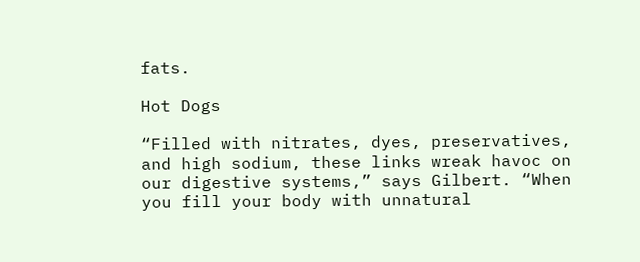fats.

Hot Dogs

“Filled with nitrates, dyes, preservatives, and high sodium, these links wreak havoc on our digestive systems,” says Gilbert. “When you fill your body with unnatural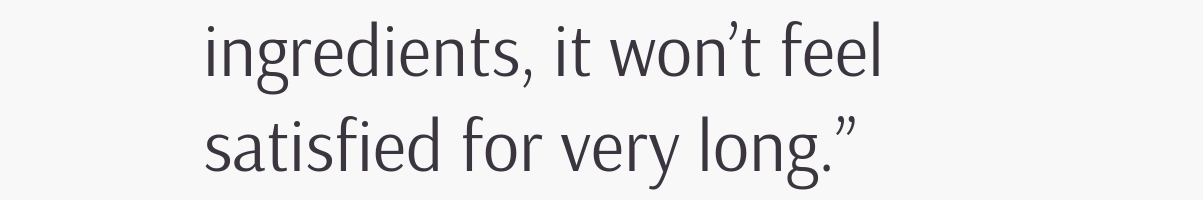ingredients, it won’t feel satisfied for very long.”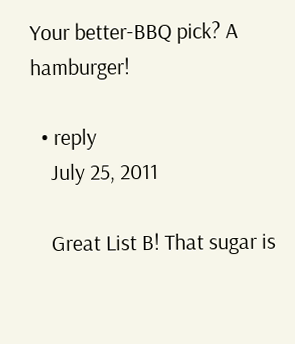Your better-BBQ pick? A hamburger!

  • reply
    July 25, 2011

    Great List B! That sugar is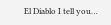El Diablo I tell you…